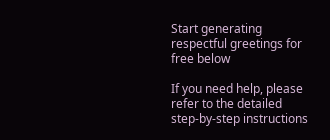Start generating respectful greetings for free below

If you need help, please refer to the detailed step-by-step instructions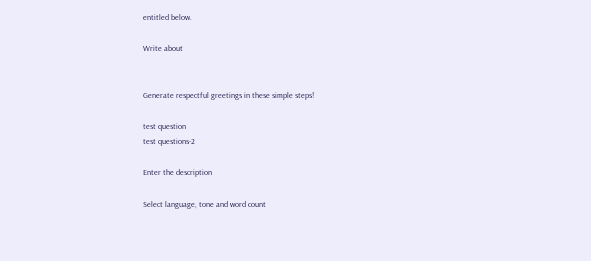entitled below.

Write about


Generate respectful greetings in these simple steps!

test question
test questions-2

Enter the description

Select language, tone and word count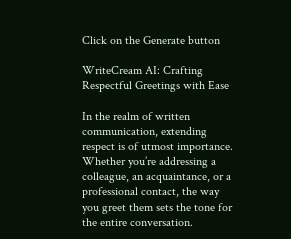Click on the Generate button

WriteCream AI: Crafting Respectful Greetings with Ease

In the realm of written communication, extending respect is of utmost importance. Whether you’re addressing a colleague, an acquaintance, or a professional contact, the way you greet them sets the tone for the entire conversation.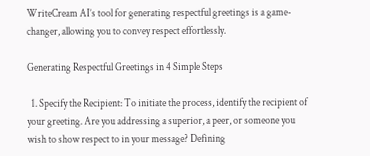WriteCream AI’s tool for generating respectful greetings is a game-changer, allowing you to convey respect effortlessly.

Generating Respectful Greetings in 4 Simple Steps

  1. Specify the Recipient: To initiate the process, identify the recipient of your greeting. Are you addressing a superior, a peer, or someone you wish to show respect to in your message? Defining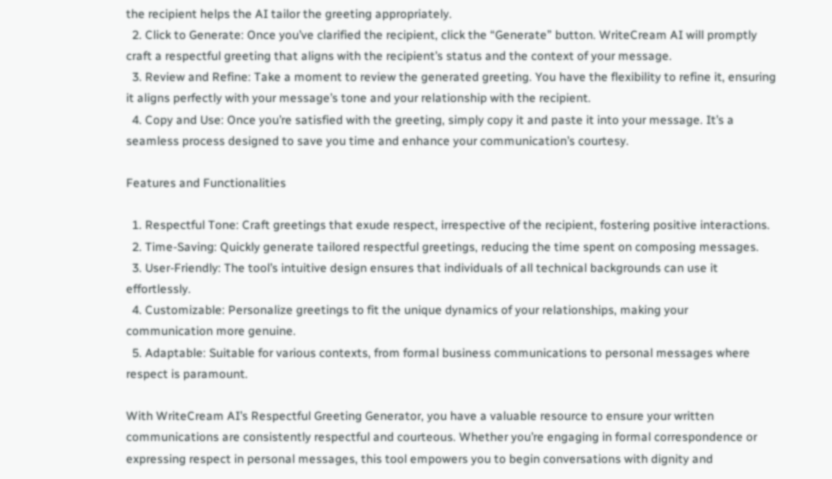the recipient helps the AI tailor the greeting appropriately.
  2. Click to Generate: Once you’ve clarified the recipient, click the “Generate” button. WriteCream AI will promptly craft a respectful greeting that aligns with the recipient’s status and the context of your message.
  3. Review and Refine: Take a moment to review the generated greeting. You have the flexibility to refine it, ensuring it aligns perfectly with your message’s tone and your relationship with the recipient.
  4. Copy and Use: Once you’re satisfied with the greeting, simply copy it and paste it into your message. It’s a seamless process designed to save you time and enhance your communication’s courtesy.

Features and Functionalities

  1. Respectful Tone: Craft greetings that exude respect, irrespective of the recipient, fostering positive interactions.
  2. Time-Saving: Quickly generate tailored respectful greetings, reducing the time spent on composing messages.
  3. User-Friendly: The tool’s intuitive design ensures that individuals of all technical backgrounds can use it effortlessly.
  4. Customizable: Personalize greetings to fit the unique dynamics of your relationships, making your communication more genuine.
  5. Adaptable: Suitable for various contexts, from formal business communications to personal messages where respect is paramount.

With WriteCream AI’s Respectful Greeting Generator, you have a valuable resource to ensure your written communications are consistently respectful and courteous. Whether you’re engaging in formal correspondence or expressing respect in personal messages, this tool empowers you to begin conversations with dignity and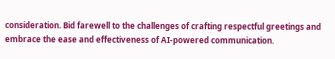consideration. Bid farewell to the challenges of crafting respectful greetings and embrace the ease and effectiveness of AI-powered communication.